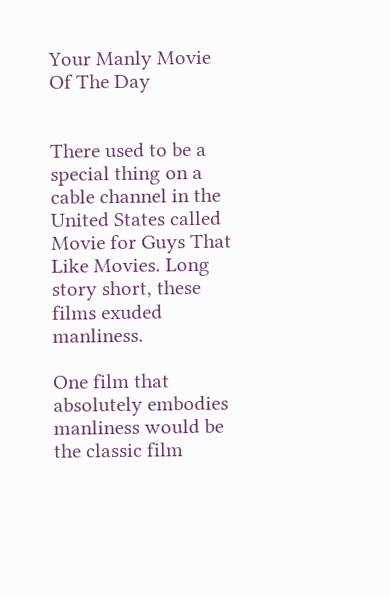Your Manly Movie Of The Day


There used to be a special thing on a cable channel in the United States called Movie for Guys That Like Movies. Long story short, these films exuded manliness.

One film that absolutely embodies manliness would be the classic film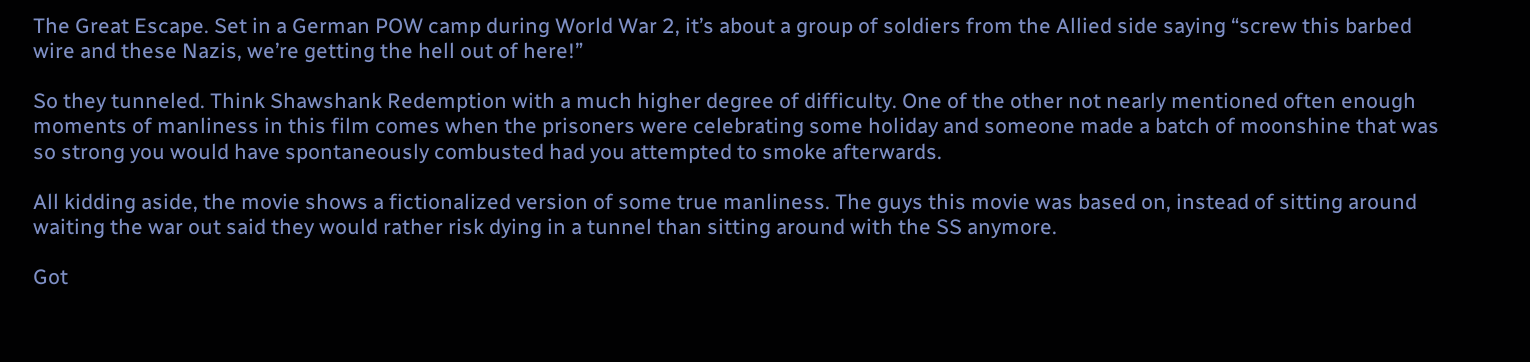The Great Escape. Set in a German POW camp during World War 2, it’s about a group of soldiers from the Allied side saying “screw this barbed wire and these Nazis, we’re getting the hell out of here!”

So they tunneled. Think Shawshank Redemption with a much higher degree of difficulty. One of the other not nearly mentioned often enough moments of manliness in this film comes when the prisoners were celebrating some holiday and someone made a batch of moonshine that was so strong you would have spontaneously combusted had you attempted to smoke afterwards.

All kidding aside, the movie shows a fictionalized version of some true manliness. The guys this movie was based on, instead of sitting around waiting the war out said they would rather risk dying in a tunnel than sitting around with the SS anymore.

Got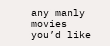any manly movies you’d like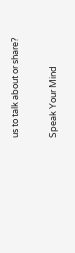us to talk about or share?


Speak Your Mind